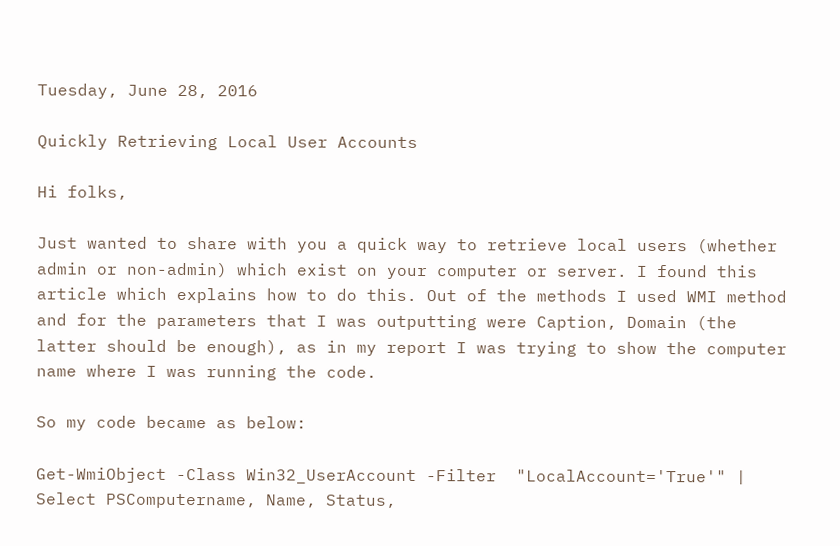Tuesday, June 28, 2016

Quickly Retrieving Local User Accounts

Hi folks,

Just wanted to share with you a quick way to retrieve local users (whether admin or non-admin) which exist on your computer or server. I found this article which explains how to do this. Out of the methods I used WMI method and for the parameters that I was outputting were Caption, Domain (the latter should be enough), as in my report I was trying to show the computer name where I was running the code.

So my code became as below:

Get-WmiObject -Class Win32_UserAccount -Filter  "LocalAccount='True'" | Select PSComputername, Name, Status,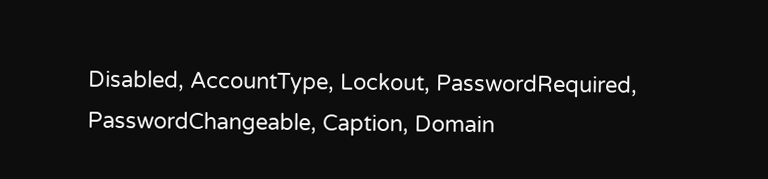Disabled, AccountType, Lockout, PasswordRequired, PasswordChangeable, Caption, Domain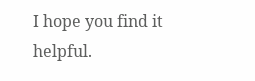I hope you find it helpful.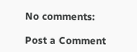No comments:

Post a Comment